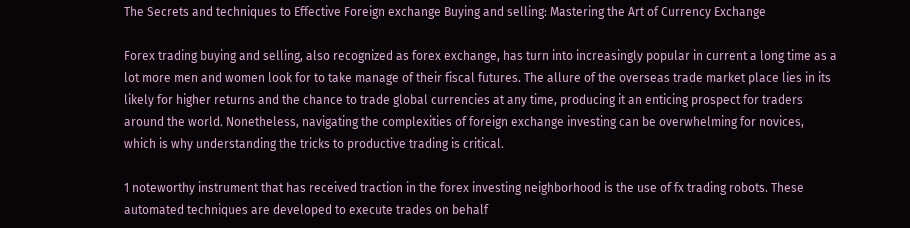The Secrets and techniques to Effective Foreign exchange Buying and selling: Mastering the Art of Currency Exchange

Forex trading buying and selling, also recognized as forex exchange, has turn into increasingly popular in current a long time as a lot more men and women look for to take manage of their fiscal futures. The allure of the overseas trade market place lies in its likely for higher returns and the chance to trade global currencies at any time, producing it an enticing prospect for traders around the world. Nonetheless, navigating the complexities of foreign exchange investing can be overwhelming for novices, which is why understanding the tricks to productive trading is critical.

1 noteworthy instrument that has received traction in the forex investing neighborhood is the use of fx trading robots. These automated techniques are developed to execute trades on behalf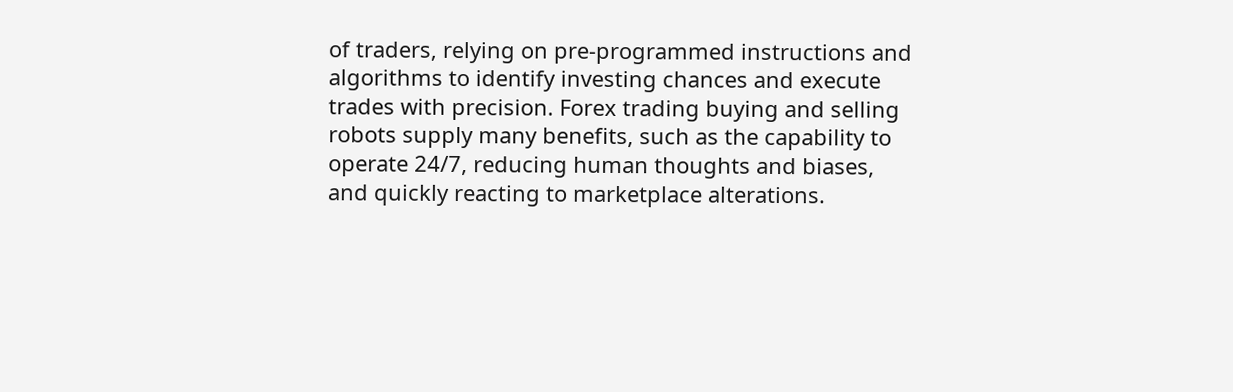of traders, relying on pre-programmed instructions and algorithms to identify investing chances and execute trades with precision. Forex trading buying and selling robots supply many benefits, such as the capability to operate 24/7, reducing human thoughts and biases, and quickly reacting to marketplace alterations.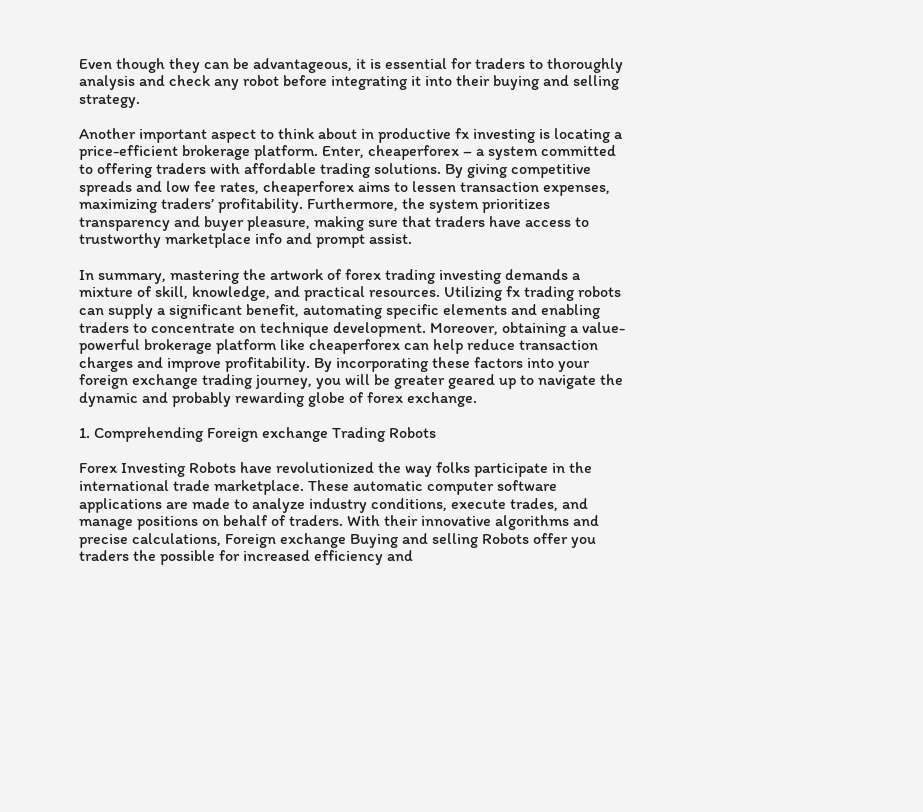Even though they can be advantageous, it is essential for traders to thoroughly analysis and check any robot before integrating it into their buying and selling strategy.

Another important aspect to think about in productive fx investing is locating a price-efficient brokerage platform. Enter, cheaperforex – a system committed to offering traders with affordable trading solutions. By giving competitive spreads and low fee rates, cheaperforex aims to lessen transaction expenses, maximizing traders’ profitability. Furthermore, the system prioritizes transparency and buyer pleasure, making sure that traders have access to trustworthy marketplace info and prompt assist.

In summary, mastering the artwork of forex trading investing demands a mixture of skill, knowledge, and practical resources. Utilizing fx trading robots can supply a significant benefit, automating specific elements and enabling traders to concentrate on technique development. Moreover, obtaining a value-powerful brokerage platform like cheaperforex can help reduce transaction charges and improve profitability. By incorporating these factors into your foreign exchange trading journey, you will be greater geared up to navigate the dynamic and probably rewarding globe of forex exchange.

1. Comprehending Foreign exchange Trading Robots

Forex Investing Robots have revolutionized the way folks participate in the international trade marketplace. These automatic computer software applications are made to analyze industry conditions, execute trades, and manage positions on behalf of traders. With their innovative algorithms and precise calculations, Foreign exchange Buying and selling Robots offer you traders the possible for increased efficiency and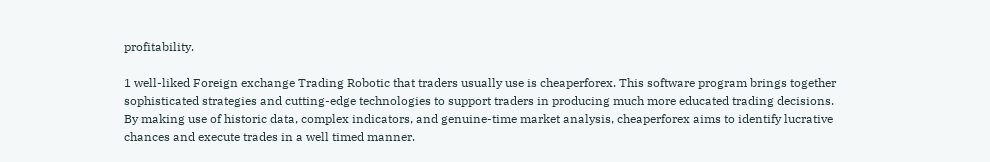profitability.

1 well-liked Foreign exchange Trading Robotic that traders usually use is cheaperforex. This software program brings together sophisticated strategies and cutting-edge technologies to support traders in producing much more educated trading decisions. By making use of historic data, complex indicators, and genuine-time market analysis, cheaperforex aims to identify lucrative chances and execute trades in a well timed manner.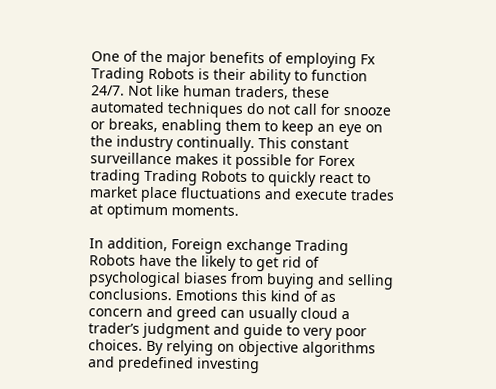One of the major benefits of employing Fx Trading Robots is their ability to function 24/7. Not like human traders, these automated techniques do not call for snooze or breaks, enabling them to keep an eye on the industry continually. This constant surveillance makes it possible for Forex trading Trading Robots to quickly react to market place fluctuations and execute trades at optimum moments.

In addition, Foreign exchange Trading Robots have the likely to get rid of psychological biases from buying and selling conclusions. Emotions this kind of as concern and greed can usually cloud a trader’s judgment and guide to very poor choices. By relying on objective algorithms and predefined investing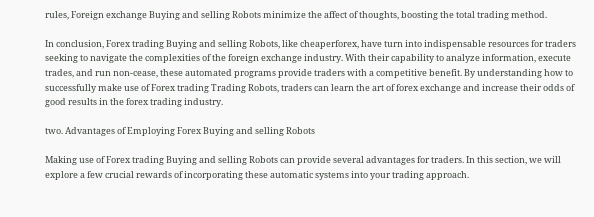rules, Foreign exchange Buying and selling Robots minimize the affect of thoughts, boosting the total trading method.

In conclusion, Forex trading Buying and selling Robots, like cheaperforex, have turn into indispensable resources for traders seeking to navigate the complexities of the foreign exchange industry. With their capability to analyze information, execute trades, and run non-cease, these automated programs provide traders with a competitive benefit. By understanding how to successfully make use of Forex trading Trading Robots, traders can learn the art of forex exchange and increase their odds of good results in the forex trading industry.

two. Advantages of Employing Forex Buying and selling Robots

Making use of Forex trading Buying and selling Robots can provide several advantages for traders. In this section, we will explore a few crucial rewards of incorporating these automatic systems into your trading approach.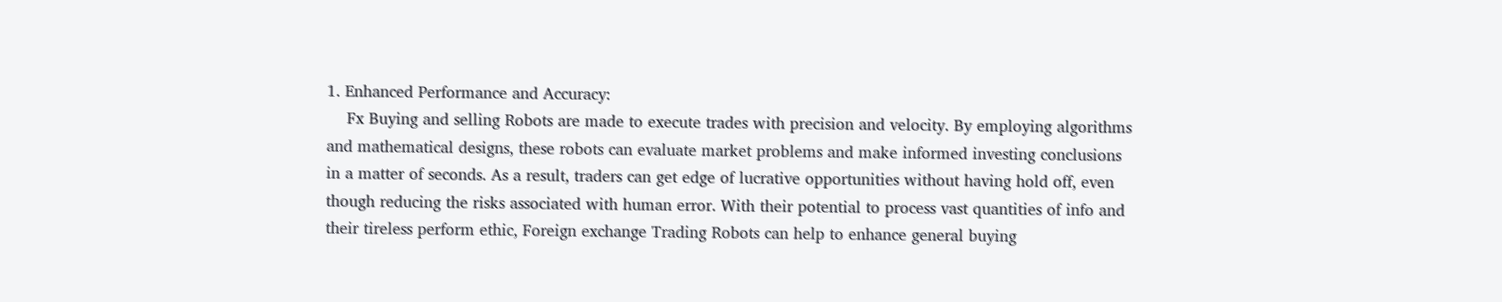1. Enhanced Performance and Accuracy:
    Fx Buying and selling Robots are made to execute trades with precision and velocity. By employing algorithms and mathematical designs, these robots can evaluate market problems and make informed investing conclusions in a matter of seconds. As a result, traders can get edge of lucrative opportunities without having hold off, even though reducing the risks associated with human error. With their potential to process vast quantities of info and their tireless perform ethic, Foreign exchange Trading Robots can help to enhance general buying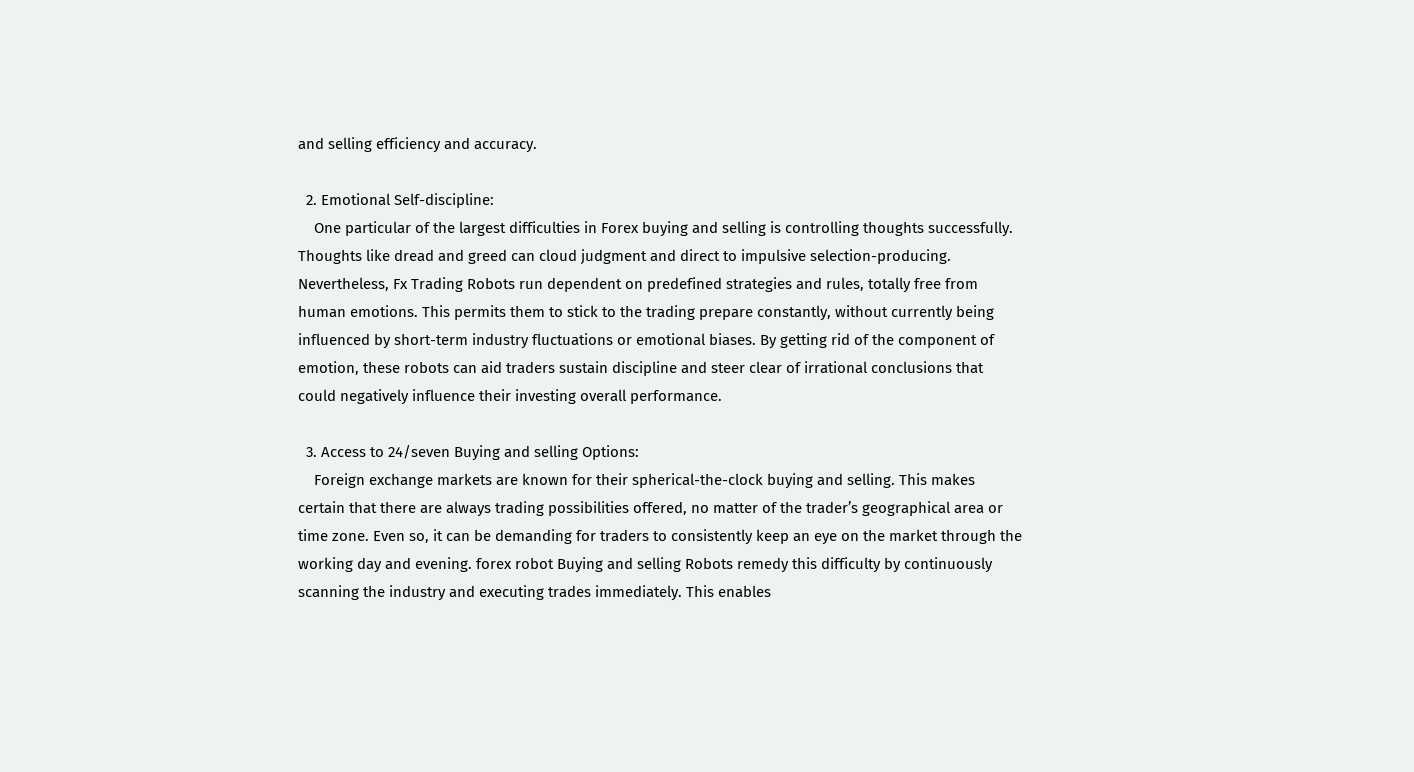and selling efficiency and accuracy.

  2. Emotional Self-discipline:
    One particular of the largest difficulties in Forex buying and selling is controlling thoughts successfully. Thoughts like dread and greed can cloud judgment and direct to impulsive selection-producing. Nevertheless, Fx Trading Robots run dependent on predefined strategies and rules, totally free from human emotions. This permits them to stick to the trading prepare constantly, without currently being influenced by short-term industry fluctuations or emotional biases. By getting rid of the component of emotion, these robots can aid traders sustain discipline and steer clear of irrational conclusions that could negatively influence their investing overall performance.

  3. Access to 24/seven Buying and selling Options:
    Foreign exchange markets are known for their spherical-the-clock buying and selling. This makes certain that there are always trading possibilities offered, no matter of the trader’s geographical area or time zone. Even so, it can be demanding for traders to consistently keep an eye on the market through the working day and evening. forex robot Buying and selling Robots remedy this difficulty by continuously scanning the industry and executing trades immediately. This enables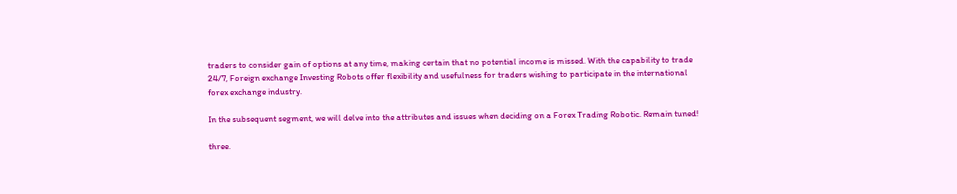traders to consider gain of options at any time, making certain that no potential income is missed. With the capability to trade 24/7, Foreign exchange Investing Robots offer flexibility and usefulness for traders wishing to participate in the international forex exchange industry.

In the subsequent segment, we will delve into the attributes and issues when deciding on a Forex Trading Robotic. Remain tuned!

three.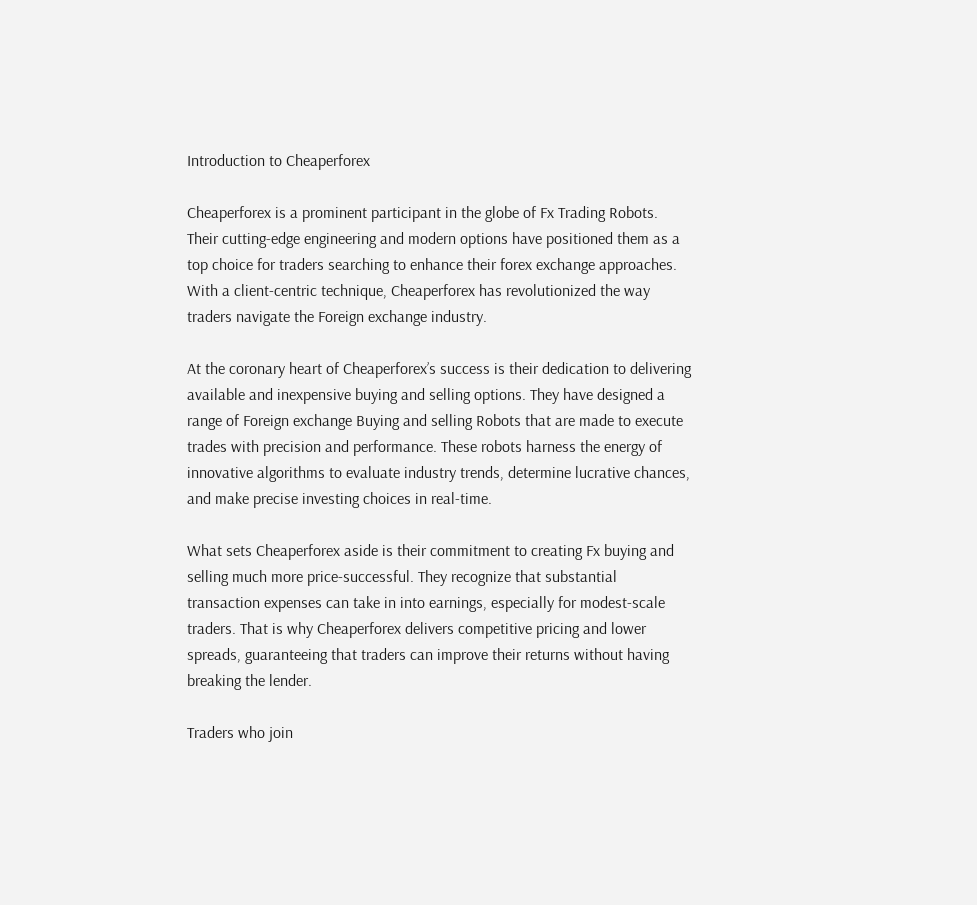Introduction to Cheaperforex

Cheaperforex is a prominent participant in the globe of Fx Trading Robots. Their cutting-edge engineering and modern options have positioned them as a top choice for traders searching to enhance their forex exchange approaches. With a client-centric technique, Cheaperforex has revolutionized the way traders navigate the Foreign exchange industry.

At the coronary heart of Cheaperforex’s success is their dedication to delivering available and inexpensive buying and selling options. They have designed a range of Foreign exchange Buying and selling Robots that are made to execute trades with precision and performance. These robots harness the energy of innovative algorithms to evaluate industry trends, determine lucrative chances, and make precise investing choices in real-time.

What sets Cheaperforex aside is their commitment to creating Fx buying and selling much more price-successful. They recognize that substantial transaction expenses can take in into earnings, especially for modest-scale traders. That is why Cheaperforex delivers competitive pricing and lower spreads, guaranteeing that traders can improve their returns without having breaking the lender.

Traders who join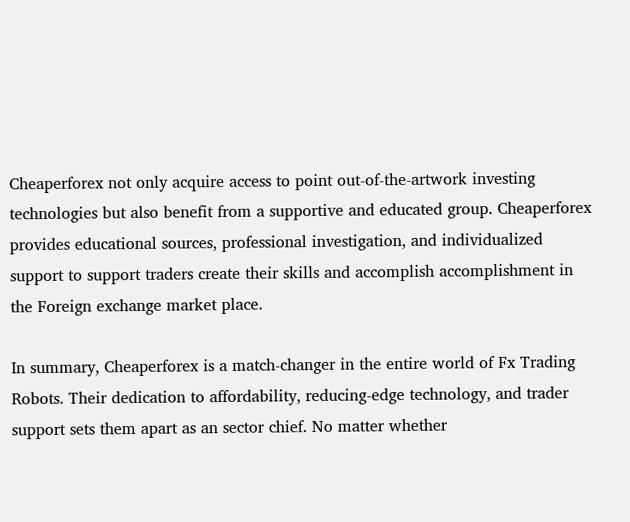Cheaperforex not only acquire access to point out-of-the-artwork investing technologies but also benefit from a supportive and educated group. Cheaperforex provides educational sources, professional investigation, and individualized support to support traders create their skills and accomplish accomplishment in the Foreign exchange market place.

In summary, Cheaperforex is a match-changer in the entire world of Fx Trading Robots. Their dedication to affordability, reducing-edge technology, and trader support sets them apart as an sector chief. No matter whether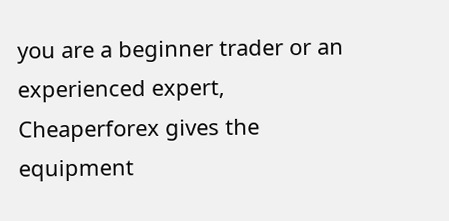you are a beginner trader or an experienced expert, Cheaperforex gives the equipment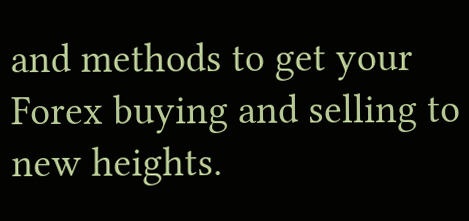and methods to get your Forex buying and selling to new heights.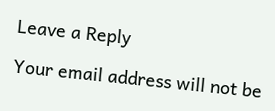Leave a Reply

Your email address will not be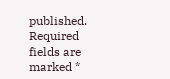published. Required fields are marked *